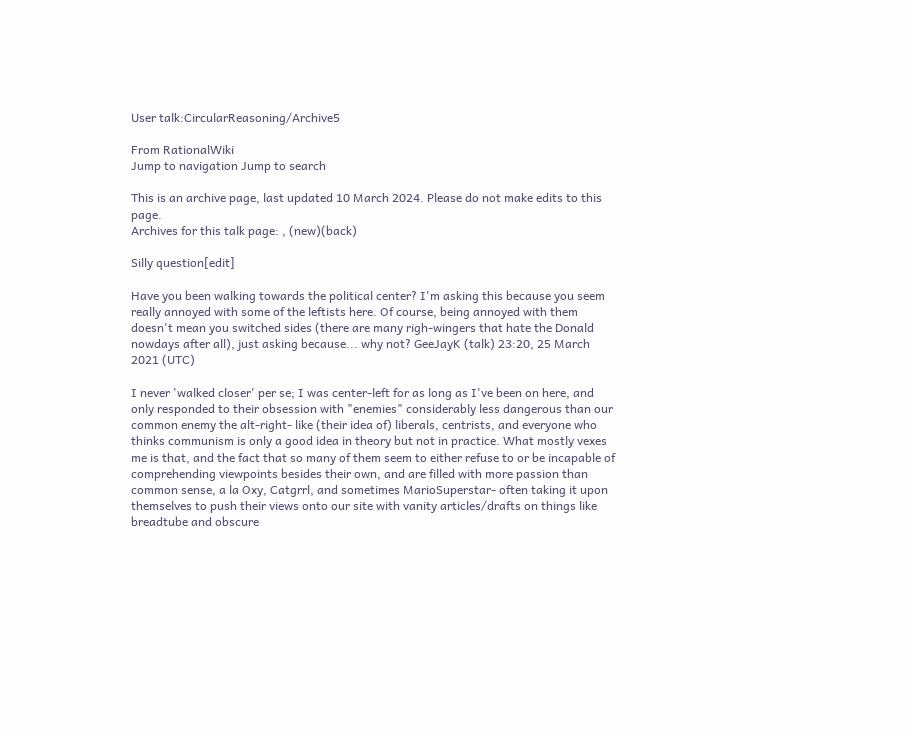User talk:CircularReasoning/Archive5

From RationalWiki
Jump to navigation Jump to search

This is an archive page, last updated 10 March 2024. Please do not make edits to this page.
Archives for this talk page: , (new)(back)

Silly question[edit]

Have you been walking towards the political center? I'm asking this because you seem really annoyed with some of the leftists here. Of course, being annoyed with them doesn't mean you switched sides (there are many righ-wingers that hate the Donald nowdays after all), just asking because... why not? GeeJayK (talk) 23:20, 25 March 2021 (UTC)

I never 'walked closer' per se; I was center-left for as long as I've been on here, and only responded to their obsession with "enemies" considerably less dangerous than our common enemy the alt-right- like (their idea of) liberals, centrists, and everyone who thinks communism is only a good idea in theory but not in practice. What mostly vexes me is that, and the fact that so many of them seem to either refuse to or be incapable of comprehending viewpoints besides their own, and are filled with more passion than common sense, a la Oxy, Catgrrl, and sometimes MarioSuperstar- often taking it upon themselves to push their views onto our site with vanity articles/drafts on things like breadtube and obscure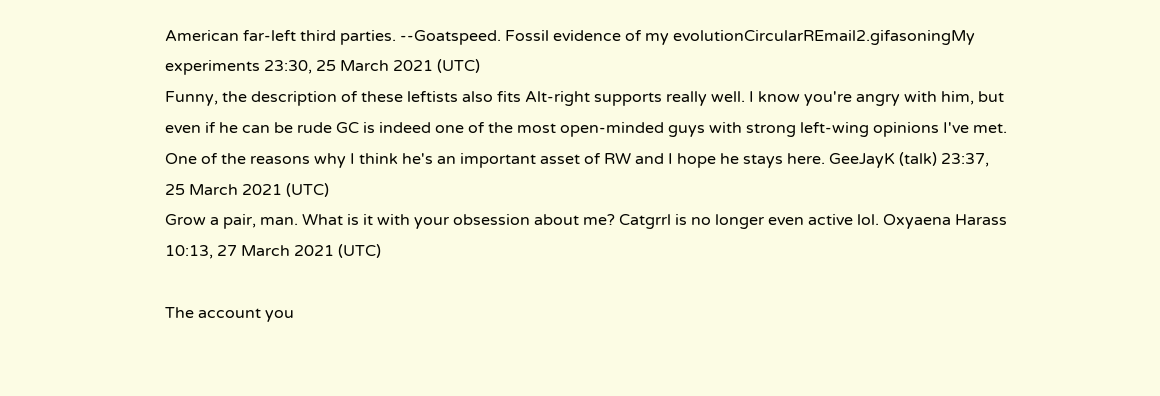American far-left third parties. --Goatspeed. Fossil evidence of my evolutionCircularREmail2.gifasoningMy experiments 23:30, 25 March 2021 (UTC)
Funny, the description of these leftists also fits Alt-right supports really well. I know you're angry with him, but even if he can be rude GC is indeed one of the most open-minded guys with strong left-wing opinions I've met.
One of the reasons why I think he's an important asset of RW and I hope he stays here. GeeJayK (talk) 23:37, 25 March 2021 (UTC)
Grow a pair, man. What is it with your obsession about me? Catgrrl is no longer even active lol. Oxyaena Harass 10:13, 27 March 2021 (UTC)

The account you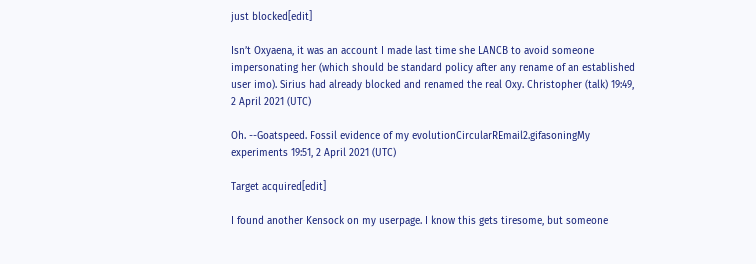just blocked[edit]

Isn’t Oxyaena, it was an account I made last time she LANCB to avoid someone impersonating her (which should be standard policy after any rename of an established user imo). Sirius had already blocked and renamed the real Oxy. Christopher (talk) 19:49, 2 April 2021 (UTC)

Oh. --Goatspeed. Fossil evidence of my evolutionCircularREmail2.gifasoningMy experiments 19:51, 2 April 2021 (UTC)

Target acquired[edit]

I found another Kensock on my userpage. I know this gets tiresome, but someone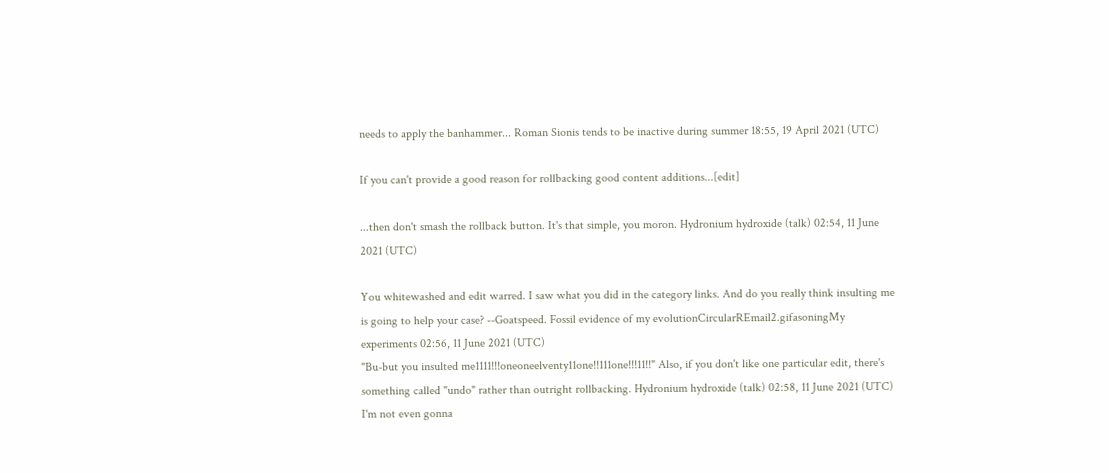needs to apply the banhammer... Roman Sionis tends to be inactive during summer 18:55, 19 April 2021 (UTC)

If you can't provide a good reason for rollbacking good content additions...[edit]

...then don't smash the rollback button. It's that simple, you moron. Hydronium hydroxide (talk) 02:54, 11 June 2021 (UTC)

You whitewashed and edit warred. I saw what you did in the category links. And do you really think insulting me is going to help your case? --Goatspeed. Fossil evidence of my evolutionCircularREmail2.gifasoningMy experiments 02:56, 11 June 2021 (UTC)
"Bu-but you insulted me1111!!!oneoneelventy11one!!111one!!!11!!" Also, if you don't like one particular edit, there's something called "undo" rather than outright rollbacking. Hydronium hydroxide (talk) 02:58, 11 June 2021 (UTC)
I'm not even gonna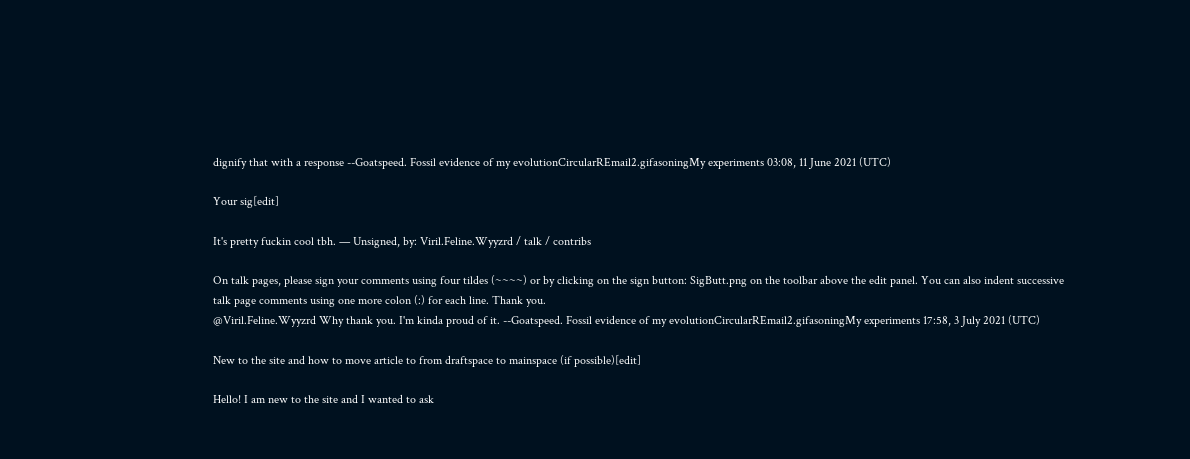dignify that with a response --Goatspeed. Fossil evidence of my evolutionCircularREmail2.gifasoningMy experiments 03:08, 11 June 2021 (UTC)

Your sig[edit]

It's pretty fuckin cool tbh. — Unsigned, by: Viril.Feline.Wyyzrd / talk / contribs

On talk pages, please sign your comments using four tildes (~~~~) or by clicking on the sign button: SigButt.png on the toolbar above the edit panel. You can also indent successive talk page comments using one more colon (:) for each line. Thank you.
@Viril.Feline.Wyyzrd Why thank you. I'm kinda proud of it. --Goatspeed. Fossil evidence of my evolutionCircularREmail2.gifasoningMy experiments 17:58, 3 July 2021 (UTC)

New to the site and how to move article to from draftspace to mainspace (if possible)[edit]

Hello! I am new to the site and I wanted to ask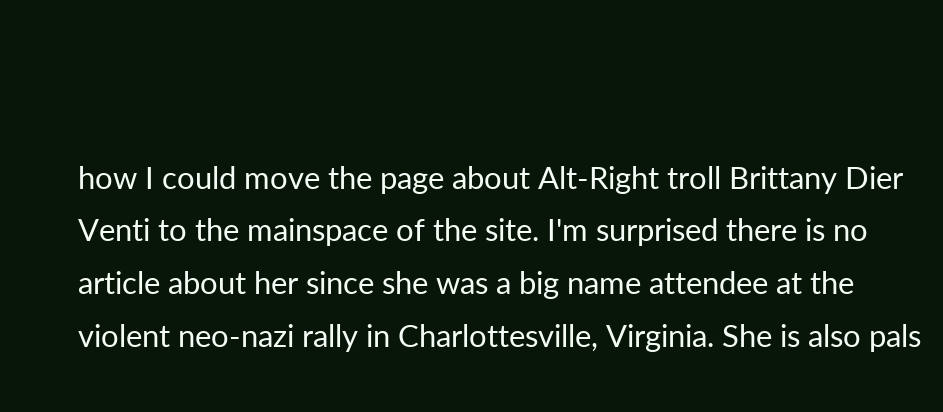how I could move the page about Alt-Right troll Brittany Dier Venti to the mainspace of the site. I'm surprised there is no article about her since she was a big name attendee at the violent neo-nazi rally in Charlottesville, Virginia. She is also pals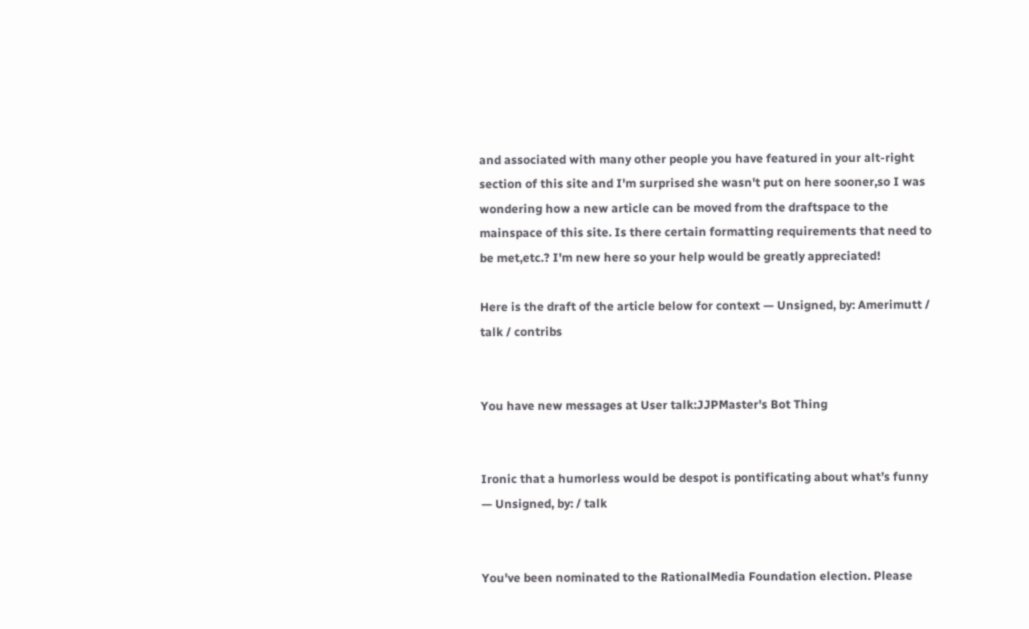and associated with many other people you have featured in your alt-right section of this site and I'm surprised she wasn't put on here sooner,so I was wondering how a new article can be moved from the draftspace to the mainspace of this site. Is there certain formatting requirements that need to be met,etc.? I'm new here so your help would be greatly appreciated!

Here is the draft of the article below for context — Unsigned, by: Amerimutt / talk / contribs


You have new messages at User talk:JJPMaster's Bot Thing


Ironic that a humorless would be despot is pontificating about what’s funny — Unsigned, by: / talk


You've been nominated to the RationalMedia Foundation election. Please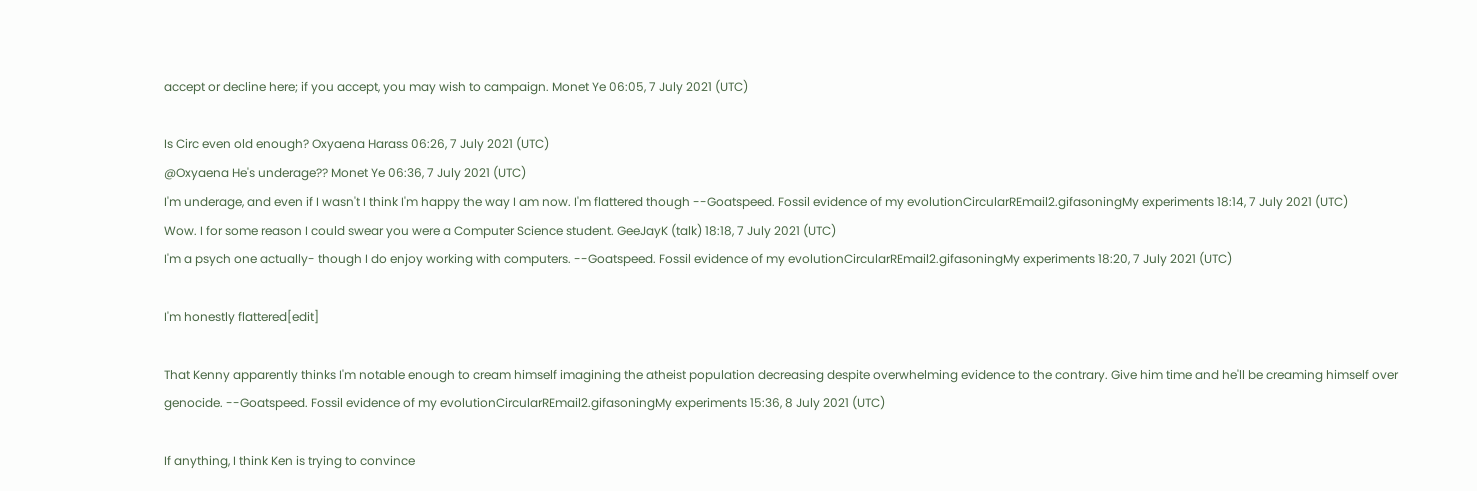accept or decline here; if you accept, you may wish to campaign. Monet Ye 06:05, 7 July 2021 (UTC)

Is Circ even old enough? Oxyaena Harass 06:26, 7 July 2021 (UTC)
@Oxyaena He's underage?? Monet Ye 06:36, 7 July 2021 (UTC)
I'm underage, and even if I wasn't I think I'm happy the way I am now. I'm flattered though --Goatspeed. Fossil evidence of my evolutionCircularREmail2.gifasoningMy experiments 18:14, 7 July 2021 (UTC)
Wow. I for some reason I could swear you were a Computer Science student. GeeJayK (talk) 18:18, 7 July 2021 (UTC)
I'm a psych one actually- though I do enjoy working with computers. --Goatspeed. Fossil evidence of my evolutionCircularREmail2.gifasoningMy experiments 18:20, 7 July 2021 (UTC)

I'm honestly flattered[edit]

That Kenny apparently thinks I'm notable enough to cream himself imagining the atheist population decreasing despite overwhelming evidence to the contrary. Give him time and he'll be creaming himself over genocide. --Goatspeed. Fossil evidence of my evolutionCircularREmail2.gifasoningMy experiments 15:36, 8 July 2021 (UTC)

If anything, I think Ken is trying to convince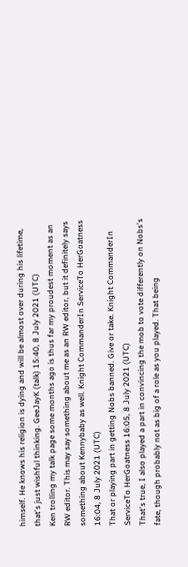himself. He knows his religion is dying and will be almost over during his lifetime, that's just wishful thinking. GeeJayK (talk) 15:40, 8 July 2021 (UTC)
Ken trolling my talk page some months ago is thus far my proudest moment as an RW editor. This may say something about me as an RW editor, but it definitely says something about Kennybaby as well. Knight CommanderIn ServiceTo HerGoatness 16:04, 8 July 2021 (UTC)
That or playing part in getting Nobs banned. Give or take. Knight CommanderIn ServiceTo HerGoatness 16:05, 8 July 2021 (UTC)
That's true, I also played a part in convincing the mob to vote differently on Nobs's fate, though probably not as big of a role as you played. That being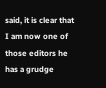said, it is clear that I am now one of those editors he has a grudge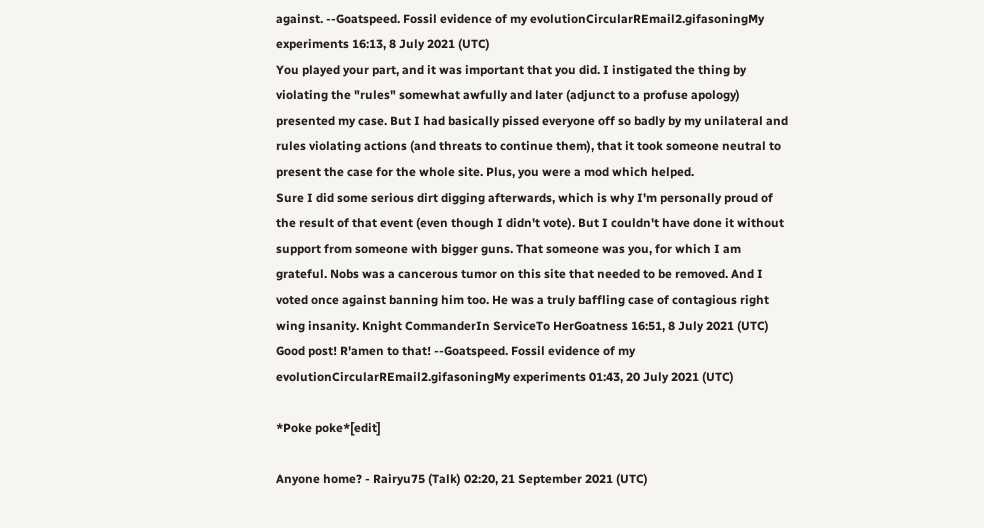against. --Goatspeed. Fossil evidence of my evolutionCircularREmail2.gifasoningMy experiments 16:13, 8 July 2021 (UTC)
You played your part, and it was important that you did. I instigated the thing by violating the "rules" somewhat awfully and later (adjunct to a profuse apology) presented my case. But I had basically pissed everyone off so badly by my unilateral and rules violating actions (and threats to continue them), that it took someone neutral to present the case for the whole site. Plus, you were a mod which helped.
Sure I did some serious dirt digging afterwards, which is why I'm personally proud of the result of that event (even though I didn't vote). But I couldn't have done it without support from someone with bigger guns. That someone was you, for which I am grateful. Nobs was a cancerous tumor on this site that needed to be removed. And I voted once against banning him too. He was a truly baffling case of contagious right wing insanity. Knight CommanderIn ServiceTo HerGoatness 16:51, 8 July 2021 (UTC)
Good post! R'amen to that! --Goatspeed. Fossil evidence of my evolutionCircularREmail2.gifasoningMy experiments 01:43, 20 July 2021 (UTC)

*Poke poke*[edit]

Anyone home? - Rairyu75 (Talk) 02:20, 21 September 2021 (UTC)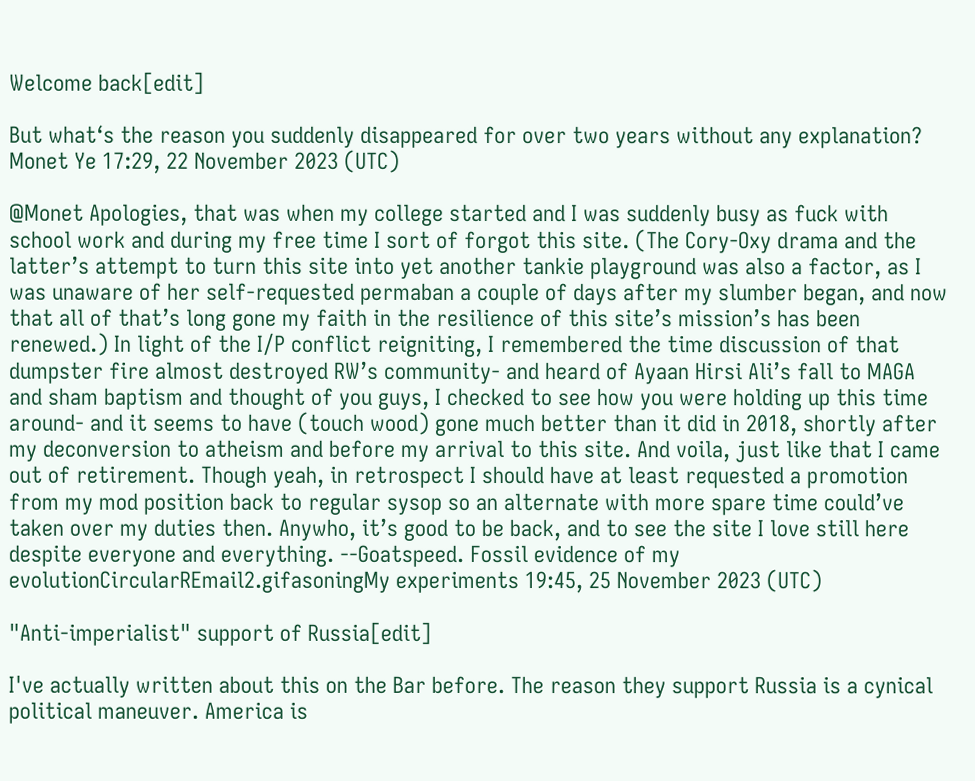Welcome back[edit]

But what‘s the reason you suddenly disappeared for over two years without any explanation? Monet Ye 17:29, 22 November 2023 (UTC)

@Monet Apologies, that was when my college started and I was suddenly busy as fuck with school work and during my free time I sort of forgot this site. (The Cory-Oxy drama and the latter’s attempt to turn this site into yet another tankie playground was also a factor, as I was unaware of her self-requested permaban a couple of days after my slumber began, and now that all of that’s long gone my faith in the resilience of this site’s mission’s has been renewed.) In light of the I/P conflict reigniting, I remembered the time discussion of that dumpster fire almost destroyed RW’s community- and heard of Ayaan Hirsi Ali’s fall to MAGA and sham baptism and thought of you guys, I checked to see how you were holding up this time around- and it seems to have (touch wood) gone much better than it did in 2018, shortly after my deconversion to atheism and before my arrival to this site. And voila, just like that I came out of retirement. Though yeah, in retrospect I should have at least requested a promotion from my mod position back to regular sysop so an alternate with more spare time could’ve taken over my duties then. Anywho, it’s good to be back, and to see the site I love still here despite everyone and everything. --Goatspeed. Fossil evidence of my evolutionCircularREmail2.gifasoningMy experiments 19:45, 25 November 2023 (UTC)

"Anti-imperialist" support of Russia[edit]

I've actually written about this on the Bar before. The reason they support Russia is a cynical political maneuver. America is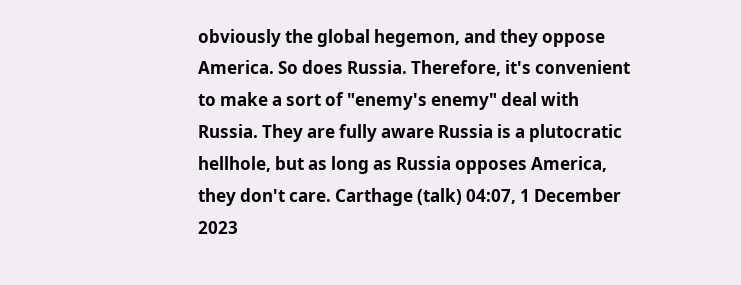obviously the global hegemon, and they oppose America. So does Russia. Therefore, it's convenient to make a sort of "enemy's enemy" deal with Russia. They are fully aware Russia is a plutocratic hellhole, but as long as Russia opposes America, they don't care. Carthage (talk) 04:07, 1 December 2023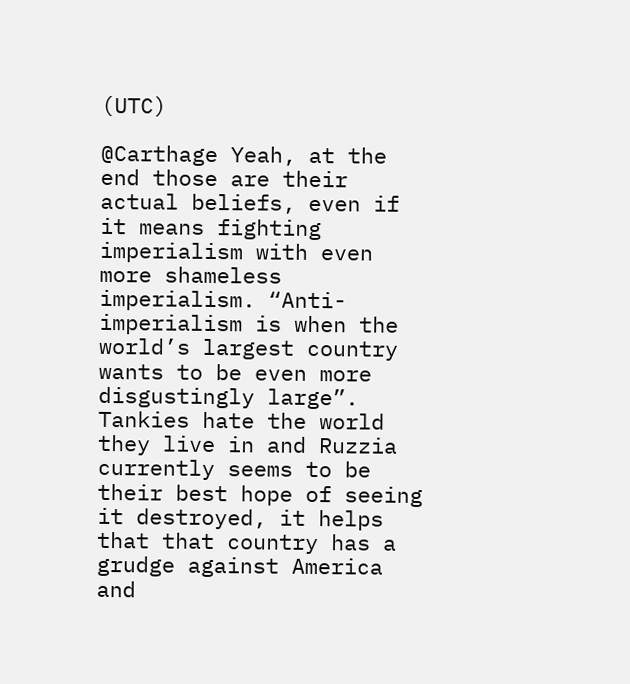(UTC)

@Carthage Yeah, at the end those are their actual beliefs, even if it means fighting imperialism with even more shameless imperialism. “Anti-imperialism is when the world’s largest country wants to be even more disgustingly large”. Tankies hate the world they live in and Ruzzia currently seems to be their best hope of seeing it destroyed, it helps that that country has a grudge against America and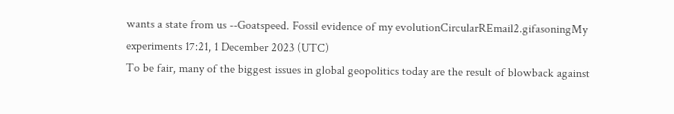wants a state from us --Goatspeed. Fossil evidence of my evolutionCircularREmail2.gifasoningMy experiments 17:21, 1 December 2023 (UTC)
To be fair, many of the biggest issues in global geopolitics today are the result of blowback against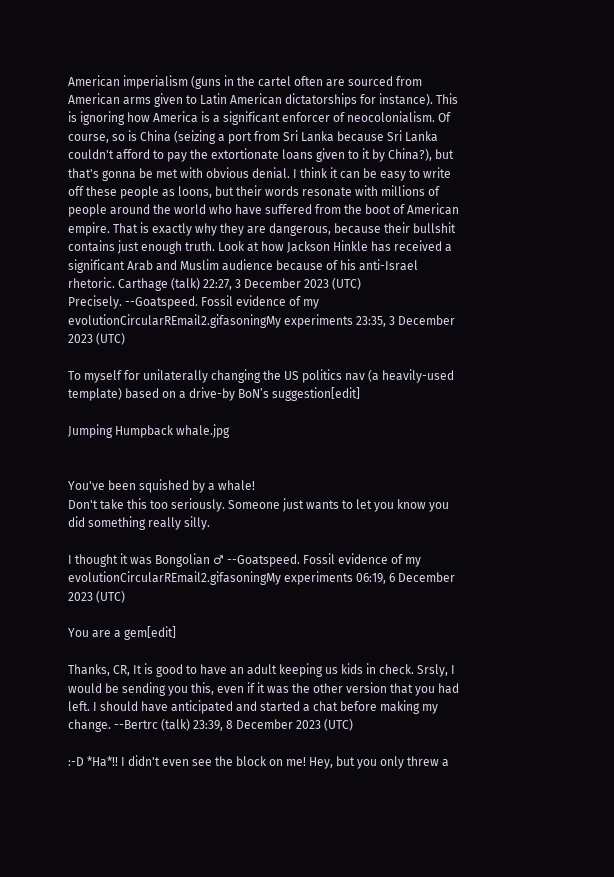American imperialism (guns in the cartel often are sourced from American arms given to Latin American dictatorships for instance). This is ignoring how America is a significant enforcer of neocolonialism. Of course, so is China (seizing a port from Sri Lanka because Sri Lanka couldn't afford to pay the extortionate loans given to it by China?), but that's gonna be met with obvious denial. I think it can be easy to write off these people as loons, but their words resonate with millions of people around the world who have suffered from the boot of American empire. That is exactly why they are dangerous, because their bullshit contains just enough truth. Look at how Jackson Hinkle has received a significant Arab and Muslim audience because of his anti-Israel rhetoric. Carthage (talk) 22:27, 3 December 2023 (UTC)
Precisely. --Goatspeed. Fossil evidence of my evolutionCircularREmail2.gifasoningMy experiments 23:35, 3 December 2023 (UTC)

To myself for unilaterally changing the US politics nav (a heavily-used template) based on a drive-by BoN’s suggestion[edit]

Jumping Humpback whale.jpg


You've been squished by a whale!
Don't take this too seriously. Someone just wants to let you know you did something really silly.

I thought it was Bongolian ♂ --Goatspeed. Fossil evidence of my evolutionCircularREmail2.gifasoningMy experiments 06:19, 6 December 2023 (UTC)

You are a gem[edit]

Thanks, CR, It is good to have an adult keeping us kids in check. Srsly, I would be sending you this, even if it was the other version that you had left. I should have anticipated and started a chat before making my change. --Bertrc (talk) 23:39, 8 December 2023 (UTC)

:-D *Ha*!! I didn't even see the block on me! Hey, but you only threw a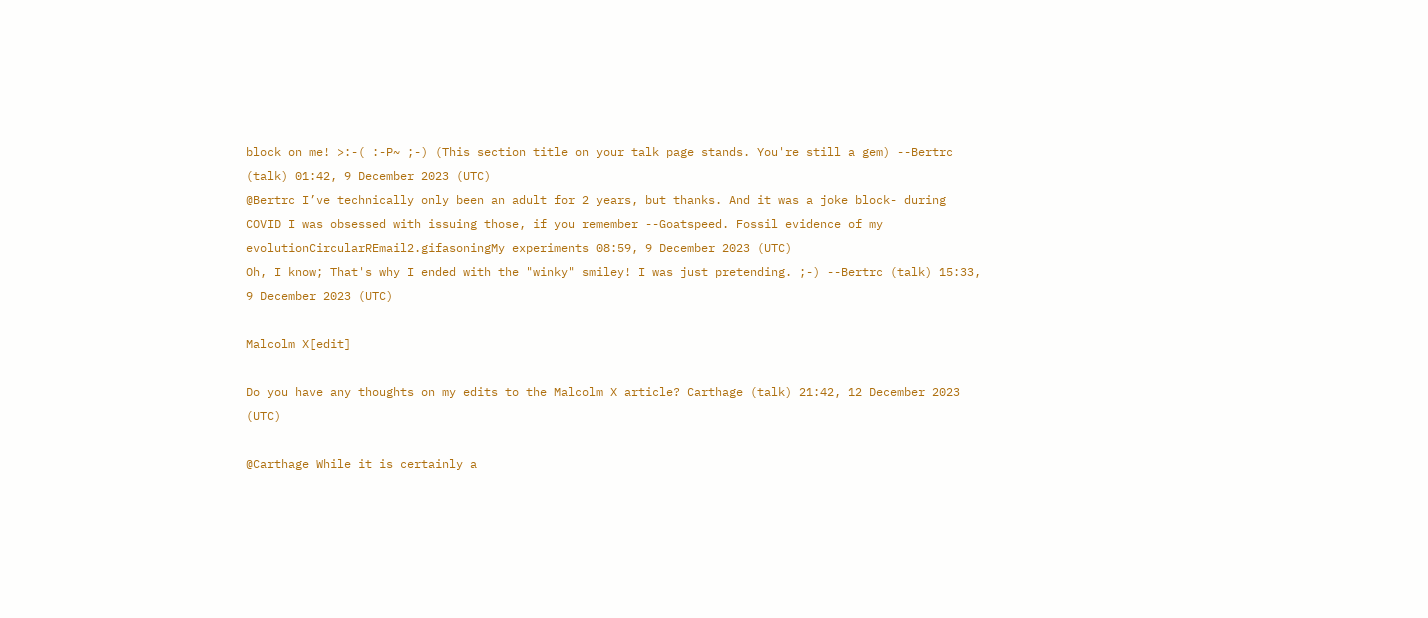block on me! >:-( :-P~ ;-) (This section title on your talk page stands. You're still a gem) --Bertrc (talk) 01:42, 9 December 2023 (UTC)
@Bertrc I’ve technically only been an adult for 2 years, but thanks. And it was a joke block- during COVID I was obsessed with issuing those, if you remember --Goatspeed. Fossil evidence of my evolutionCircularREmail2.gifasoningMy experiments 08:59, 9 December 2023 (UTC)
Oh, I know; That's why I ended with the "winky" smiley! I was just pretending. ;-) --Bertrc (talk) 15:33, 9 December 2023 (UTC)

Malcolm X[edit]

Do you have any thoughts on my edits to the Malcolm X article? Carthage (talk) 21:42, 12 December 2023 (UTC)

@Carthage While it is certainly a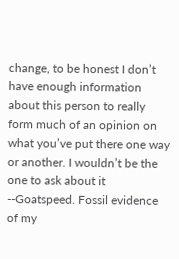change, to be honest I don’t have enough information about this person to really form much of an opinion on what you’ve put there one way or another. I wouldn’t be the one to ask about it --Goatspeed. Fossil evidence of my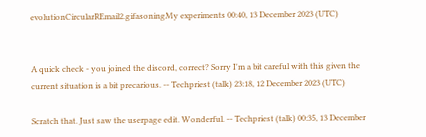evolutionCircularREmail2.gifasoningMy experiments 00:40, 13 December 2023 (UTC)


A quick check - you joined the discord, correct? Sorry I'm a bit careful with this given the current situation is a bit precarious. -- Techpriest (talk) 23:18, 12 December 2023 (UTC)

Scratch that. Just saw the userpage edit. Wonderful. -- Techpriest (talk) 00:35, 13 December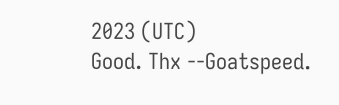2023 (UTC)
Good. Thx --Goatspeed.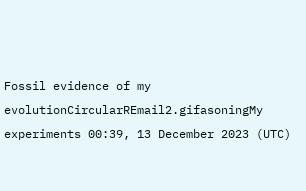Fossil evidence of my evolutionCircularREmail2.gifasoningMy experiments 00:39, 13 December 2023 (UTC)